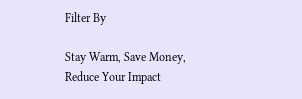Filter By

Stay Warm, Save Money, Reduce Your Impact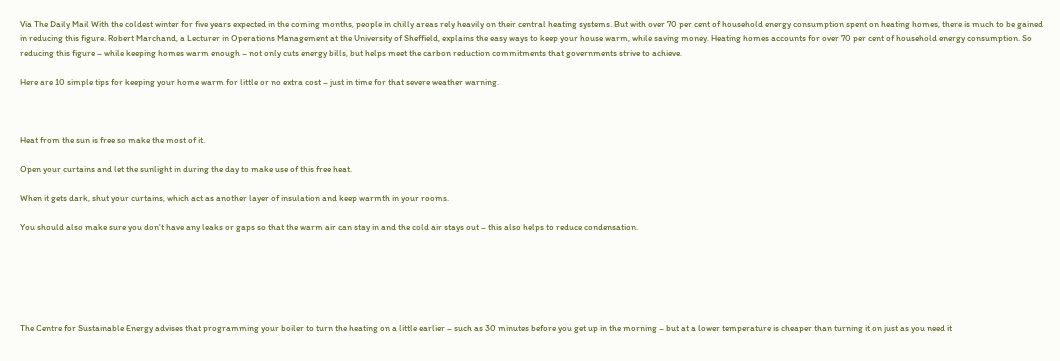Via The Daily Mail With the coldest winter for five years expected in the coming months, people in chilly areas rely heavily on their central heating systems. But with over 70 per cent of household energy consumption spent on heating homes, there is much to be gained in reducing this figure. Robert Marchand, a Lecturer in Operations Management at the University of Sheffield, explains the easy ways to keep your house warm, while saving money. Heating homes accounts for over 70 per cent of household energy consumption. So reducing this figure – while keeping homes warm enough – not only cuts energy bills, but helps meet the carbon reduction commitments that governments strive to achieve.

Here are 10 simple tips for keeping your home warm for little or no extra cost – just in time for that severe weather warning.



Heat from the sun is free so make the most of it.

Open your curtains and let the sunlight in during the day to make use of this free heat.

When it gets dark, shut your curtains, which act as another layer of insulation and keep warmth in your rooms.

You should also make sure you don't have any leaks or gaps so that the warm air can stay in and the cold air stays out – this also helps to reduce condensation.






The Centre for Sustainable Energy advises that programming your boiler to turn the heating on a little earlier – such as 30 minutes before you get up in the morning – but at a lower temperature is cheaper than turning it on just as you need it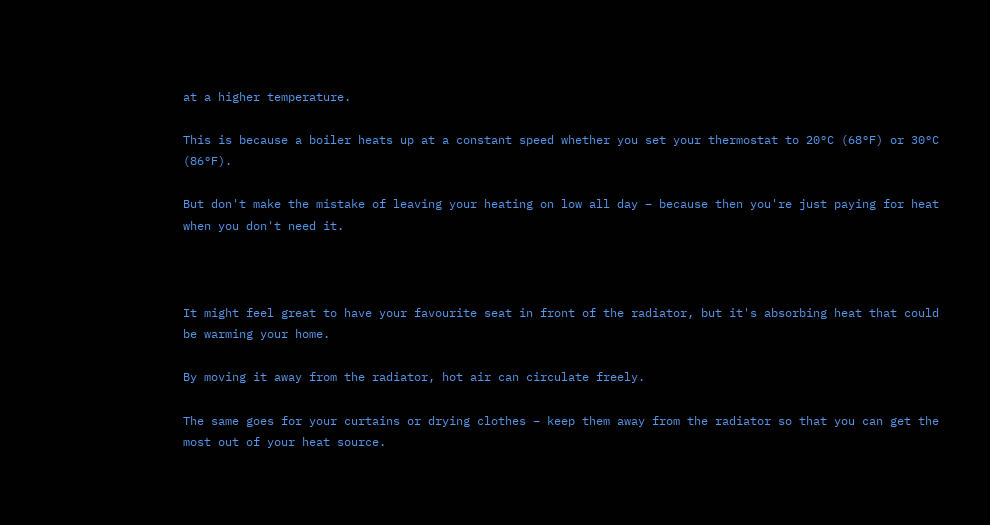at a higher temperature.

This is because a boiler heats up at a constant speed whether you set your thermostat to 20°C (68°F) or 30°C (86°F).

But don't make the mistake of leaving your heating on low all day – because then you're just paying for heat when you don't need it.



It might feel great to have your favourite seat in front of the radiator, but it's absorbing heat that could be warming your home.

By moving it away from the radiator, hot air can circulate freely.

The same goes for your curtains or drying clothes – keep them away from the radiator so that you can get the most out of your heat source.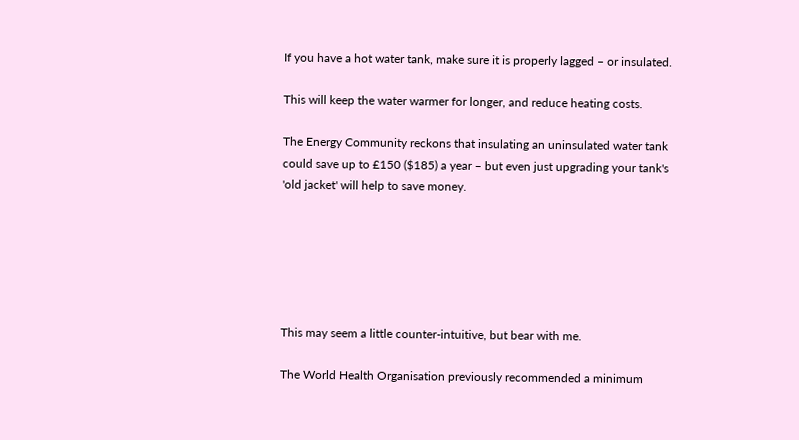If you have a hot water tank, make sure it is properly lagged – or insulated.

This will keep the water warmer for longer, and reduce heating costs.

The Energy Community reckons that insulating an uninsulated water tank could save up to £150 ($185) a year – but even just upgrading your tank's 'old jacket' will help to save money.






This may seem a little counter-intuitive, but bear with me.

The World Health Organisation previously recommended a minimum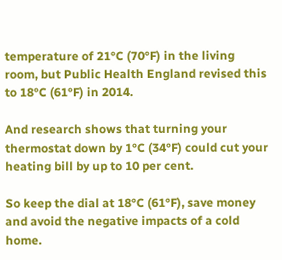temperature of 21°C (70°F) in the living room, but Public Health England revised this to 18°C (61°F) in 2014.

And research shows that turning your thermostat down by 1°C (34°F) could cut your heating bill by up to 10 per cent.

So keep the dial at 18°C (61°F), save money and avoid the negative impacts of a cold home.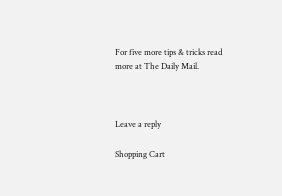For five more tips & tricks read more at The Daily Mail.



Leave a reply

Shopping Cart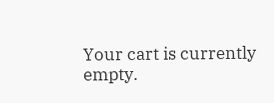Your cart is currently empty.